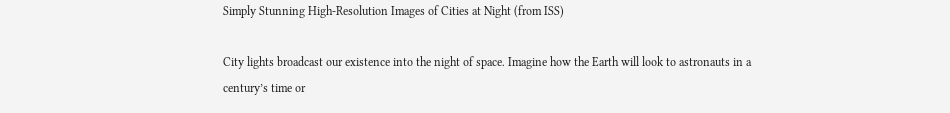Simply Stunning High-Resolution Images of Cities at Night (from ISS)

City lights broadcast our existence into the night of space. Imagine how the Earth will look to astronauts in a century’s time or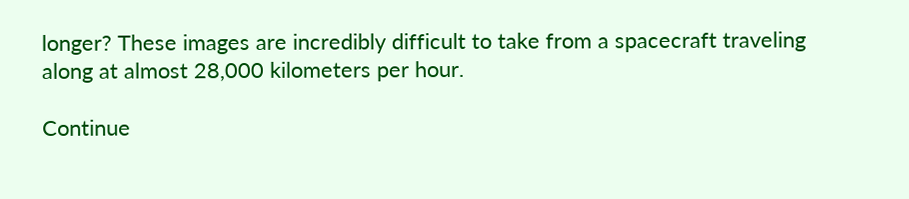longer? These images are incredibly difficult to take from a spacecraft traveling along at almost 28,000 kilometers per hour.

Continue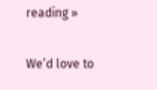reading »

We’d love to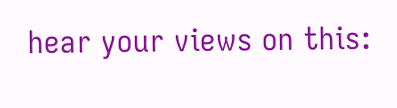hear your views on this: